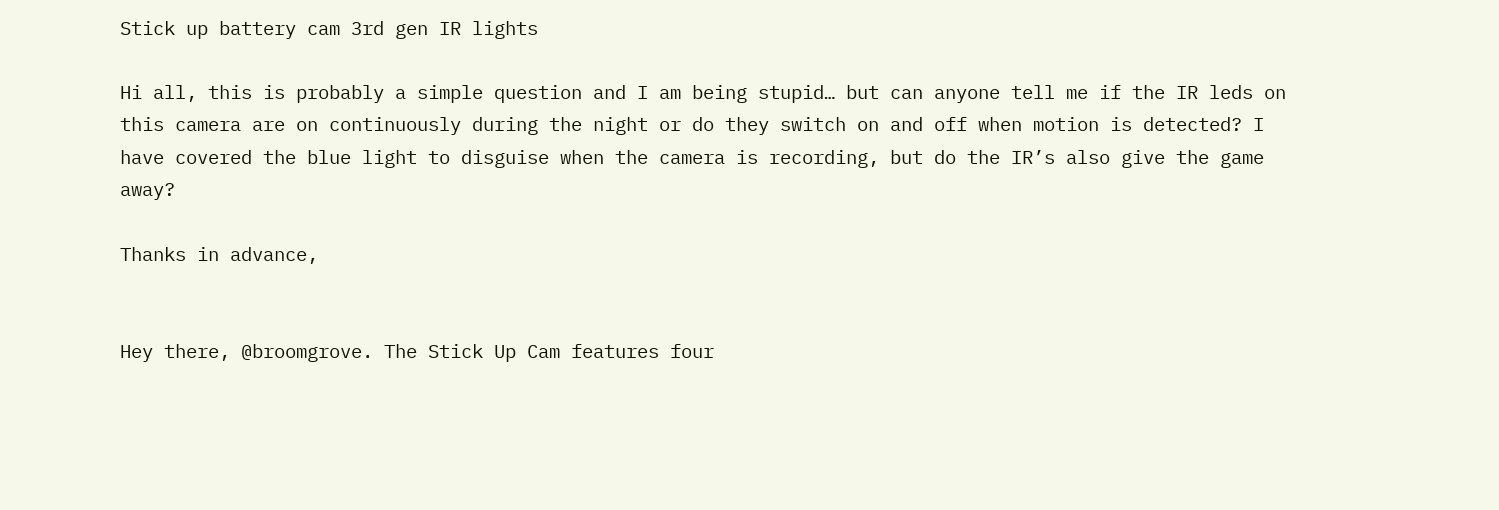Stick up battery cam 3rd gen IR lights

Hi all, this is probably a simple question and I am being stupid… but can anyone tell me if the IR leds on this camera are on continuously during the night or do they switch on and off when motion is detected? I have covered the blue light to disguise when the camera is recording, but do the IR’s also give the game away?

Thanks in advance,


Hey there, @broomgrove. The Stick Up Cam features four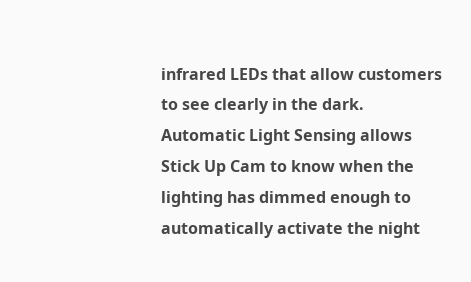infrared LEDs that allow customers to see clearly in the dark. Automatic Light Sensing allows Stick Up Cam to know when the lighting has dimmed enough to automatically activate the night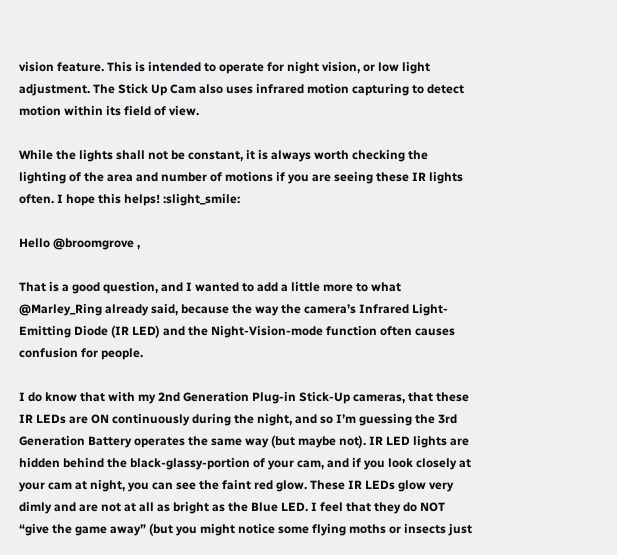vision feature. This is intended to operate for night vision, or low light adjustment. The Stick Up Cam also uses infrared motion capturing to detect motion within its field of view.

While the lights shall not be constant, it is always worth checking the lighting of the area and number of motions if you are seeing these IR lights often. I hope this helps! :slight_smile:

Hello @broomgrove ,

That is a good question, and I wanted to add a little more to what @Marley_Ring already said, because the way the camera’s Infrared Light-Emitting Diode (IR LED) and the Night-Vision-mode function often causes confusion for people.

I do know that with my 2nd Generation Plug-in Stick-Up cameras, that these IR LEDs are ON continuously during the night, and so I’m guessing the 3rd Generation Battery operates the same way (but maybe not). IR LED lights are hidden behind the black-glassy-portion of your cam, and if you look closely at your cam at night, you can see the faint red glow. These IR LEDs glow very dimly and are not at all as bright as the Blue LED. I feel that they do NOT “give the game away” (but you might notice some flying moths or insects just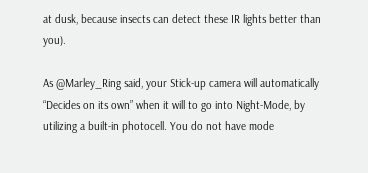at dusk, because insects can detect these IR lights better than you).

As @Marley_Ring said, your Stick-up camera will automatically “Decides on its own” when it will to go into Night-Mode, by utilizing a built-in photocell. You do not have mode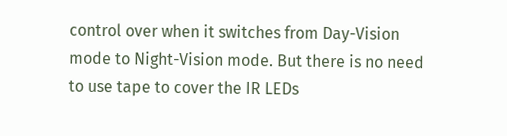control over when it switches from Day-Vision mode to Night-Vision mode. But there is no need to use tape to cover the IR LEDs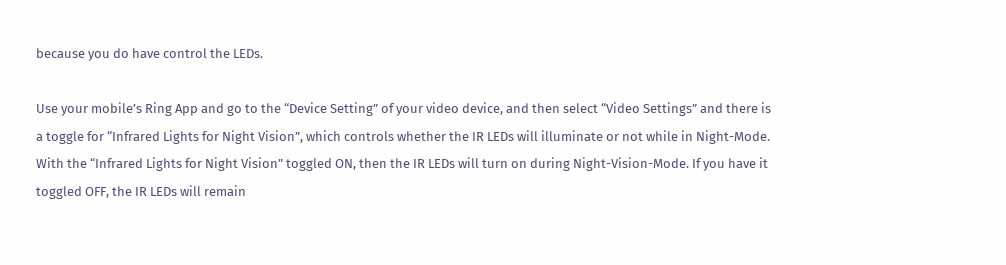because you do have control the LEDs.

Use your mobile’s Ring App and go to the “Device Setting” of your video device, and then select “Video Settings” and there is a toggle for “Infrared Lights for Night Vision”, which controls whether the IR LEDs will illuminate or not while in Night-Mode. With the “Infrared Lights for Night Vision” toggled ON, then the IR LEDs will turn on during Night-Vision-Mode. If you have it toggled OFF, the IR LEDs will remain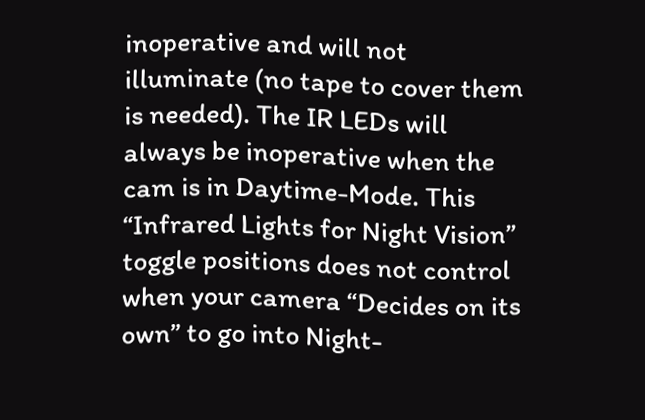inoperative and will not illuminate (no tape to cover them is needed). The IR LEDs will always be inoperative when the cam is in Daytime-Mode. This “Infrared Lights for Night Vision” toggle positions does not control when your camera “Decides on its own” to go into Night-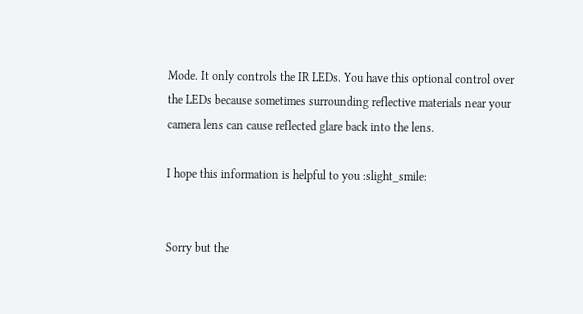Mode. It only controls the IR LEDs. You have this optional control over the LEDs because sometimes surrounding reflective materials near your camera lens can cause reflected glare back into the lens.

I hope this information is helpful to you :slight_smile:


Sorry but the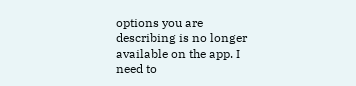options you are describing is no longer available on the app. I need to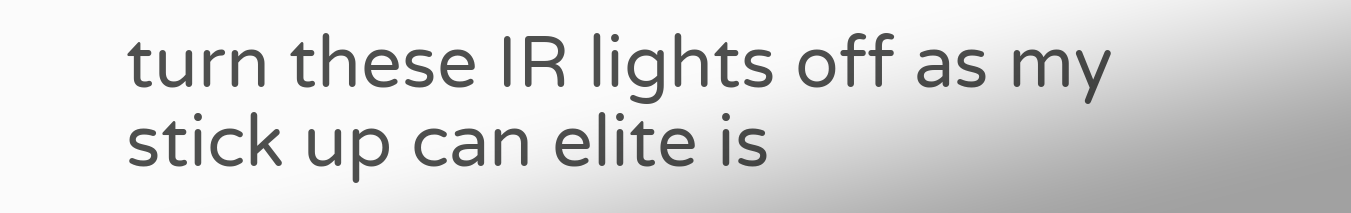turn these IR lights off as my stick up can elite is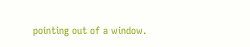pointing out of a window.